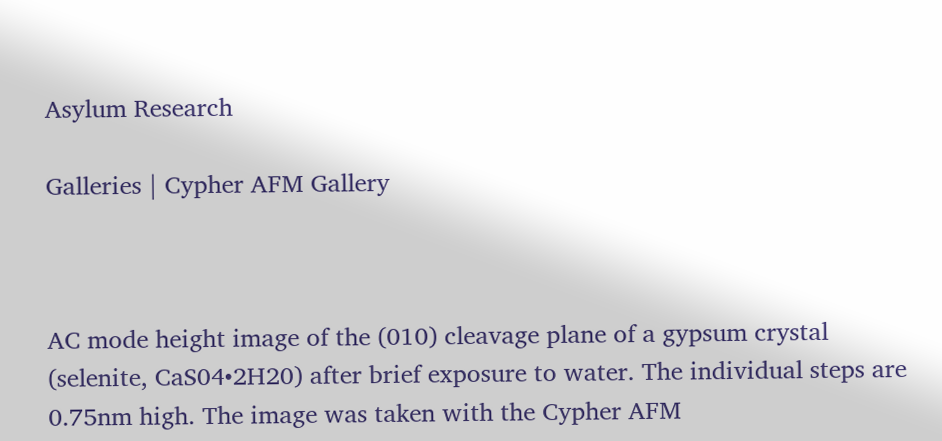Asylum Research

Galleries | Cypher AFM Gallery



AC mode height image of the (010) cleavage plane of a gypsum crystal (selenite, CaS04•2H20) after brief exposure to water. The individual steps are 0.75nm high. The image was taken with the Cypher AFM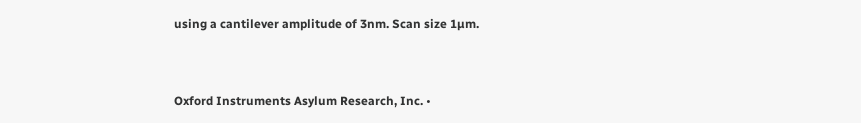using a cantilever amplitude of 3nm. Scan size 1µm.


Oxford Instruments Asylum Research, Inc. •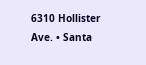6310 Hollister Ave. • Santa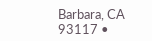Barbara, CA  93117 •